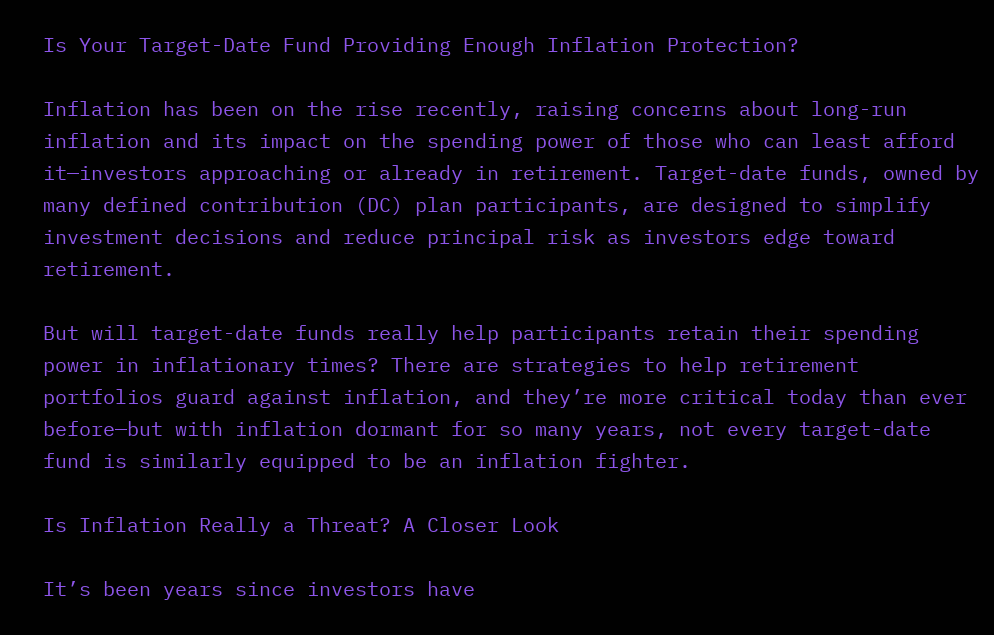Is Your Target-Date Fund Providing Enough Inflation Protection?

Inflation has been on the rise recently, raising concerns about long-run inflation and its impact on the spending power of those who can least afford it—investors approaching or already in retirement. Target-date funds, owned by many defined contribution (DC) plan participants, are designed to simplify investment decisions and reduce principal risk as investors edge toward retirement.

But will target-date funds really help participants retain their spending power in inflationary times? There are strategies to help retirement portfolios guard against inflation, and they’re more critical today than ever before—but with inflation dormant for so many years, not every target-date fund is similarly equipped to be an inflation fighter.

Is Inflation Really a Threat? A Closer Look

It’s been years since investors have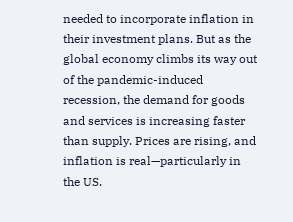needed to incorporate inflation in their investment plans. But as the global economy climbs its way out of the pandemic-induced recession, the demand for goods and services is increasing faster than supply. Prices are rising, and inflation is real—particularly in the US.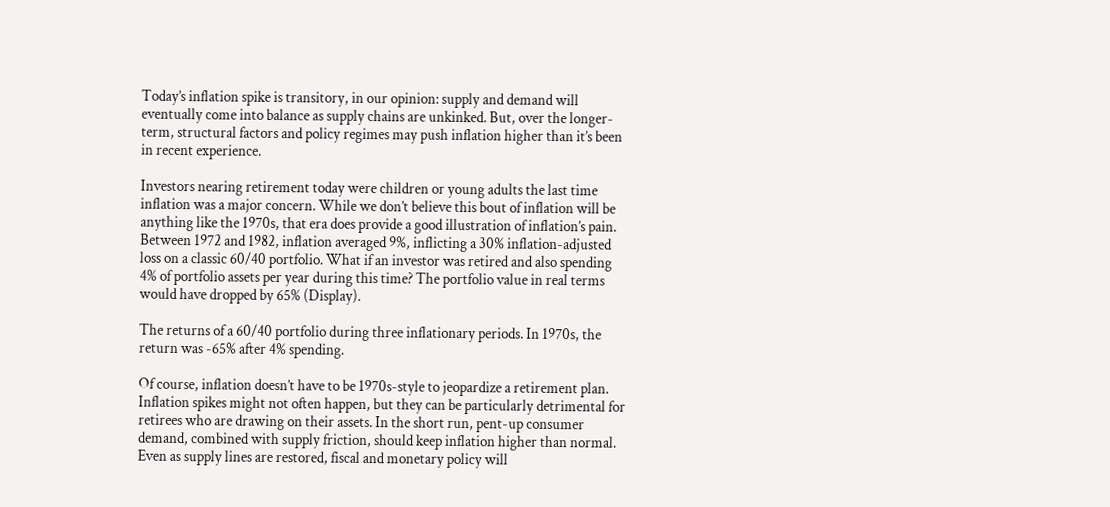Today’s inflation spike is transitory, in our opinion: supply and demand will eventually come into balance as supply chains are unkinked. But, over the longer-term, structural factors and policy regimes may push inflation higher than it’s been in recent experience.

Investors nearing retirement today were children or young adults the last time inflation was a major concern. While we don’t believe this bout of inflation will be anything like the 1970s, that era does provide a good illustration of inflation’s pain. Between 1972 and 1982, inflation averaged 9%, inflicting a 30% inflation-adjusted loss on a classic 60/40 portfolio. What if an investor was retired and also spending 4% of portfolio assets per year during this time? The portfolio value in real terms would have dropped by 65% (Display).

The returns of a 60/40 portfolio during three inflationary periods. In 1970s, the return was -65% after 4% spending.

Of course, inflation doesn’t have to be 1970s-style to jeopardize a retirement plan. Inflation spikes might not often happen, but they can be particularly detrimental for retirees who are drawing on their assets. In the short run, pent-up consumer demand, combined with supply friction, should keep inflation higher than normal. Even as supply lines are restored, fiscal and monetary policy will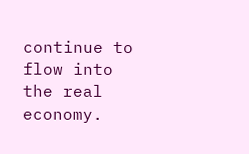continue to flow into the real economy.